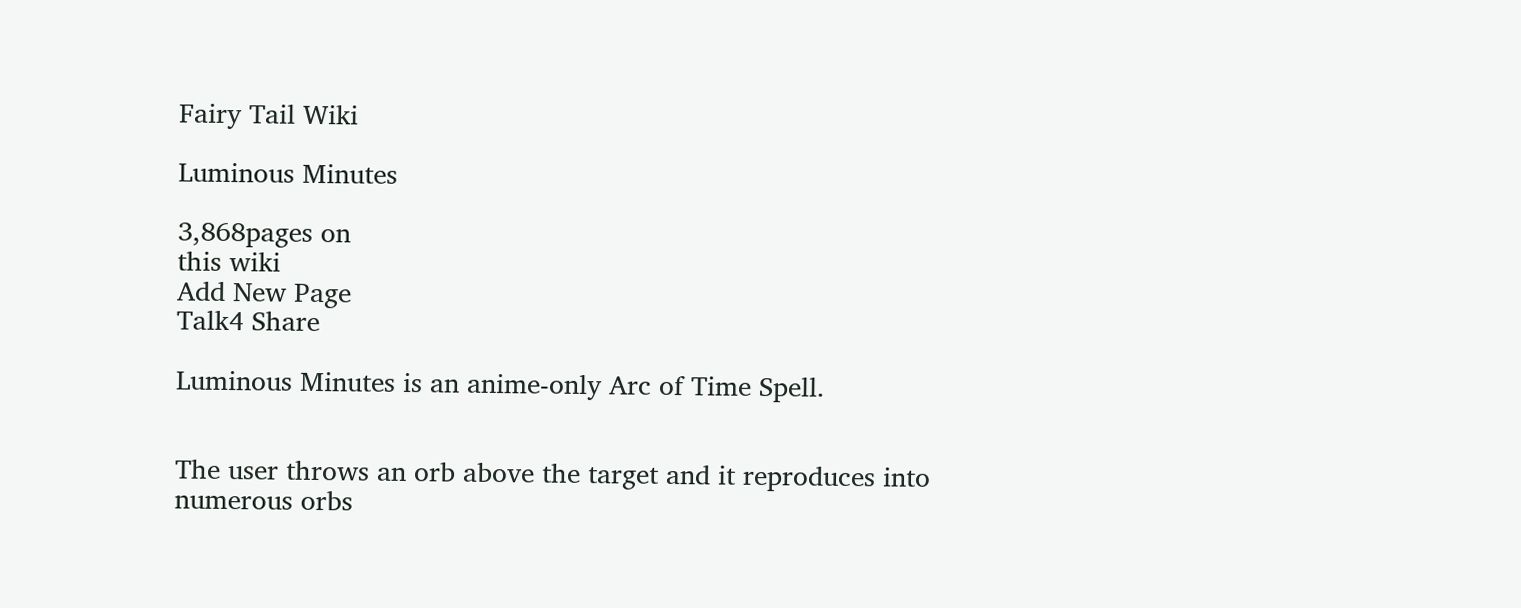Fairy Tail Wiki

Luminous Minutes

3,868pages on
this wiki
Add New Page
Talk4 Share

Luminous Minutes is an anime-only Arc of Time Spell.


The user throws an orb above the target and it reproduces into numerous orbs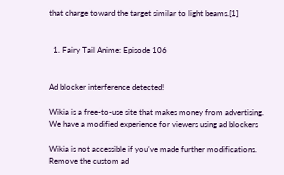that charge toward the target similar to light beams.[1]


  1. Fairy Tail Anime: Episode 106


Ad blocker interference detected!

Wikia is a free-to-use site that makes money from advertising. We have a modified experience for viewers using ad blockers

Wikia is not accessible if you’ve made further modifications. Remove the custom ad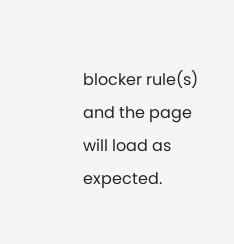blocker rule(s) and the page will load as expected.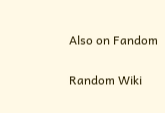Also on Fandom

Random Wiki